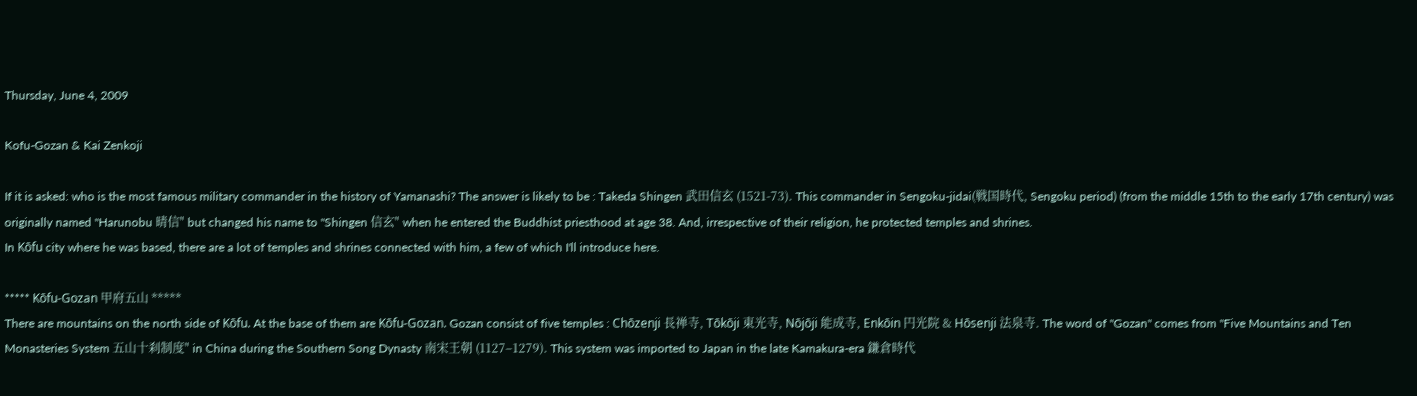Thursday, June 4, 2009

Kofu-Gozan & Kai Zenkoji

If it is asked: who is the most famous military commander in the history of Yamanashi? The answer is likely to be : Takeda Shingen 武田信玄 (1521-73). This commander in Sengoku-jidai(戦国時代, Sengoku period) (from the middle 15th to the early 17th century) was originally named "Harunobu 晴信" but changed his name to "Shingen 信玄" when he entered the Buddhist priesthood at age 38. And, irrespective of their religion, he protected temples and shrines.
In Kōfu city where he was based, there are a lot of temples and shrines connected with him, a few of which I'll introduce here.

***** Kōfu-Gozan 甲府五山 *****
There are mountains on the north side of Kōfu. At the base of them are Kōfu-Gozan. Gozan consist of five temples : Chōzenji 長禅寺, Tōkōji 東光寺, Nōjōji 能成寺, Enkōin 円光院 & Hōsenji 法泉寺. The word of "Gozan" comes from "Five Mountains and Ten Monasteries System 五山十刹制度" in China during the Southern Song Dynasty 南宋王朝 (1127–1279). This system was imported to Japan in the late Kamakura-era 鎌倉時代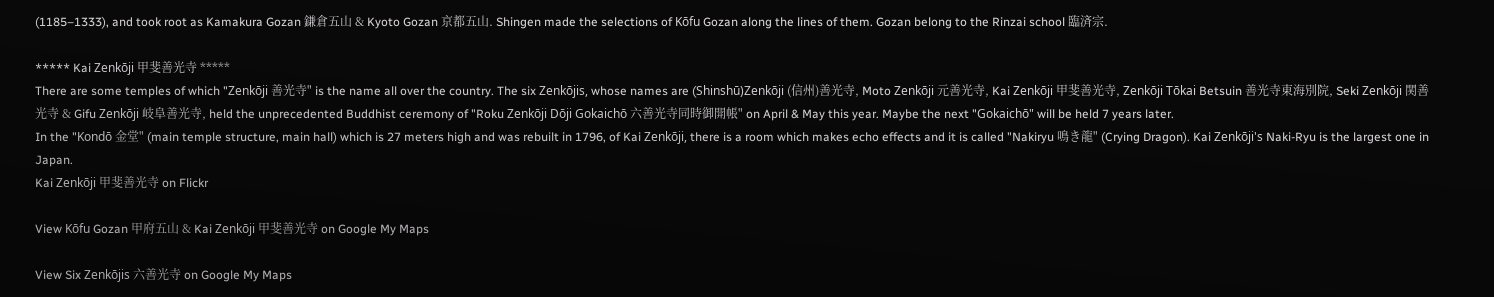(1185–1333), and took root as Kamakura Gozan 鎌倉五山 & Kyoto Gozan 京都五山. Shingen made the selections of Kōfu Gozan along the lines of them. Gozan belong to the Rinzai school 臨済宗.

***** Kai Zenkōji 甲斐善光寺 *****
There are some temples of which "Zenkōji 善光寺" is the name all over the country. The six Zenkōjis, whose names are (Shinshū)Zenkōji (信州)善光寺, Moto Zenkōji 元善光寺, Kai Zenkōji 甲斐善光寺, Zenkōji Tōkai Betsuin 善光寺東海別院, Seki Zenkōji 関善光寺 & Gifu Zenkōji 岐阜善光寺, held the unprecedented Buddhist ceremony of "Roku Zenkōji Dōji Gokaichō 六善光寺同時御開帳" on April & May this year. Maybe the next "Gokaichō" will be held 7 years later.
In the "Kondō 金堂" (main temple structure, main hall) which is 27 meters high and was rebuilt in 1796, of Kai Zenkōji, there is a room which makes echo effects and it is called "Nakiryu 鳴き龍" (Crying Dragon). Kai Zenkōji's Naki-Ryu is the largest one in Japan.
Kai Zenkōji 甲斐善光寺 on Flickr

View Kōfu Gozan 甲府五山 & Kai Zenkōji 甲斐善光寺 on Google My Maps

View Six Zenkōjis 六善光寺 on Google My Maps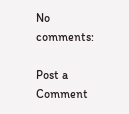No comments:

Post a Comment